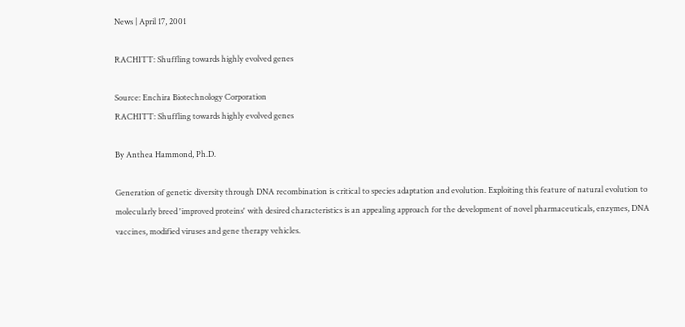News | April 17, 2001

RACHITT: Shuffling towards highly evolved genes

Source: Enchira Biotechnology Corporation
RACHITT: Shuffling towards highly evolved genes

By Anthea Hammond, Ph.D.

Generation of genetic diversity through DNA recombination is critical to species adaptation and evolution. Exploiting this feature of natural evolution to molecularly breed 'improved proteins' with desired characteristics is an appealing approach for the development of novel pharmaceuticals, enzymes, DNA vaccines, modified viruses and gene therapy vehicles.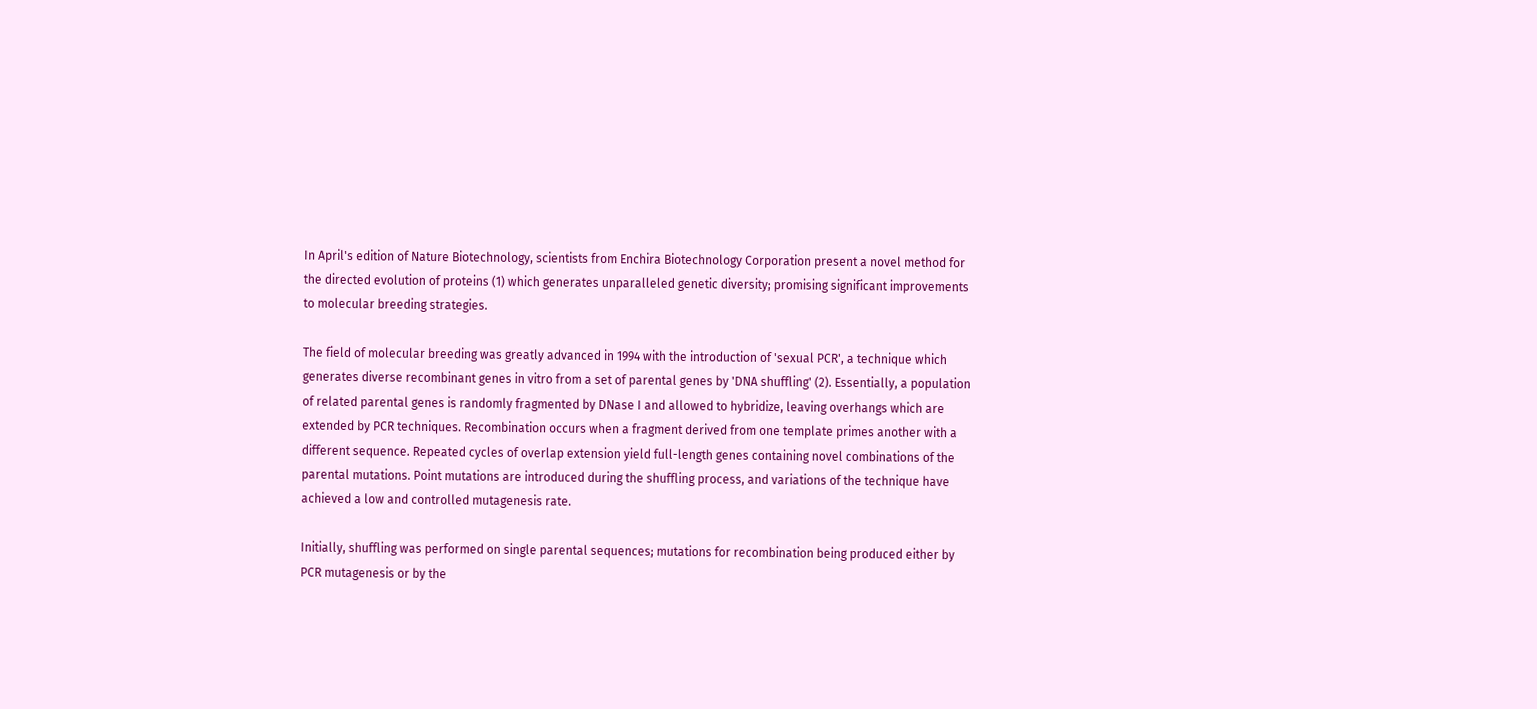In April's edition of Nature Biotechnology, scientists from Enchira Biotechnology Corporation present a novel method for the directed evolution of proteins (1) which generates unparalleled genetic diversity; promising significant improvements to molecular breeding strategies.

The field of molecular breeding was greatly advanced in 1994 with the introduction of 'sexual PCR', a technique which generates diverse recombinant genes in vitro from a set of parental genes by 'DNA shuffling' (2). Essentially, a population of related parental genes is randomly fragmented by DNase I and allowed to hybridize, leaving overhangs which are extended by PCR techniques. Recombination occurs when a fragment derived from one template primes another with a different sequence. Repeated cycles of overlap extension yield full-length genes containing novel combinations of the parental mutations. Point mutations are introduced during the shuffling process, and variations of the technique have achieved a low and controlled mutagenesis rate.

Initially, shuffling was performed on single parental sequences; mutations for recombination being produced either by PCR mutagenesis or by the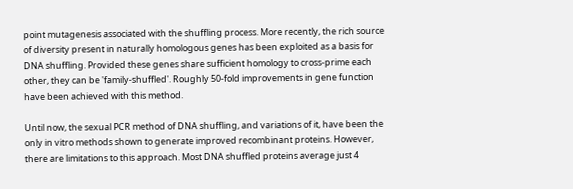point mutagenesis associated with the shuffling process. More recently, the rich source of diversity present in naturally homologous genes has been exploited as a basis for DNA shuffling. Provided these genes share sufficient homology to cross-prime each other, they can be 'family-shuffled'. Roughly 50-fold improvements in gene function have been achieved with this method.

Until now, the sexual PCR method of DNA shuffling, and variations of it, have been the only in vitro methods shown to generate improved recombinant proteins. However, there are limitations to this approach. Most DNA shuffled proteins average just 4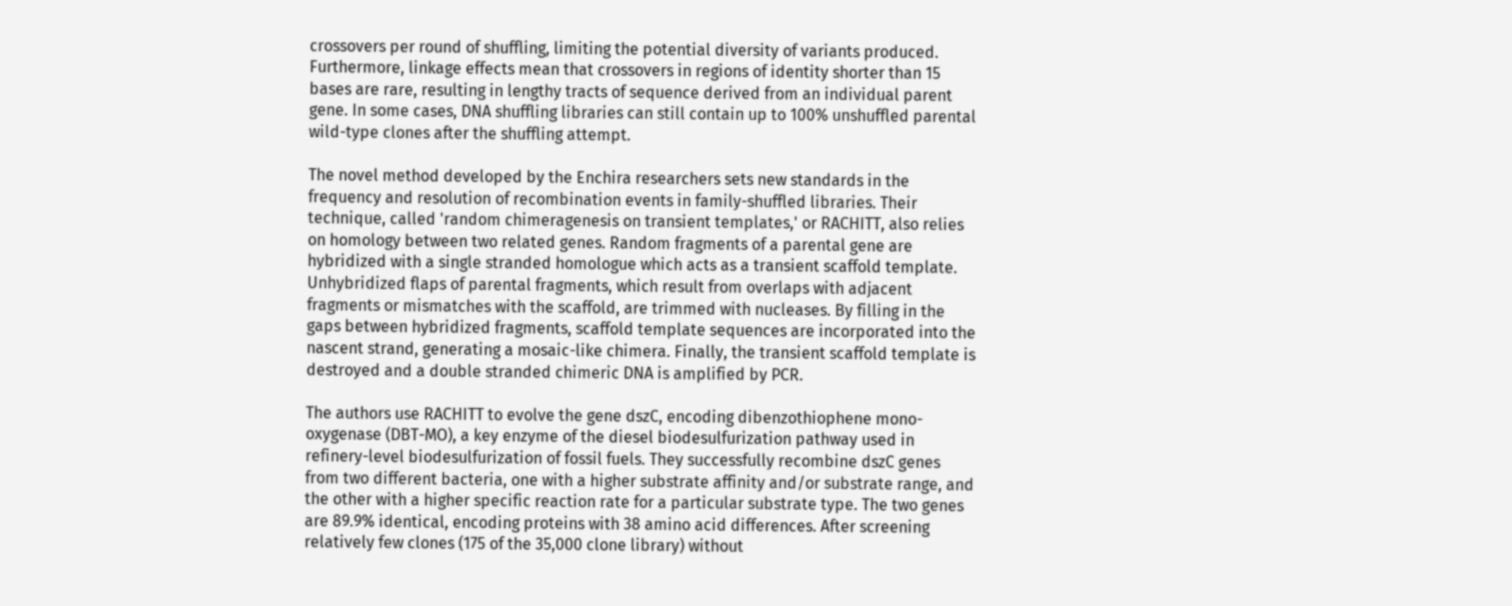crossovers per round of shuffling, limiting the potential diversity of variants produced. Furthermore, linkage effects mean that crossovers in regions of identity shorter than 15 bases are rare, resulting in lengthy tracts of sequence derived from an individual parent gene. In some cases, DNA shuffling libraries can still contain up to 100% unshuffled parental wild-type clones after the shuffling attempt.

The novel method developed by the Enchira researchers sets new standards in the frequency and resolution of recombination events in family-shuffled libraries. Their technique, called 'random chimeragenesis on transient templates,' or RACHITT, also relies on homology between two related genes. Random fragments of a parental gene are hybridized with a single stranded homologue which acts as a transient scaffold template. Unhybridized flaps of parental fragments, which result from overlaps with adjacent fragments or mismatches with the scaffold, are trimmed with nucleases. By filling in the gaps between hybridized fragments, scaffold template sequences are incorporated into the nascent strand, generating a mosaic-like chimera. Finally, the transient scaffold template is destroyed and a double stranded chimeric DNA is amplified by PCR.

The authors use RACHITT to evolve the gene dszC, encoding dibenzothiophene mono-oxygenase (DBT-MO), a key enzyme of the diesel biodesulfurization pathway used in refinery-level biodesulfurization of fossil fuels. They successfully recombine dszC genes from two different bacteria, one with a higher substrate affinity and/or substrate range, and the other with a higher specific reaction rate for a particular substrate type. The two genes are 89.9% identical, encoding proteins with 38 amino acid differences. After screening relatively few clones (175 of the 35,000 clone library) without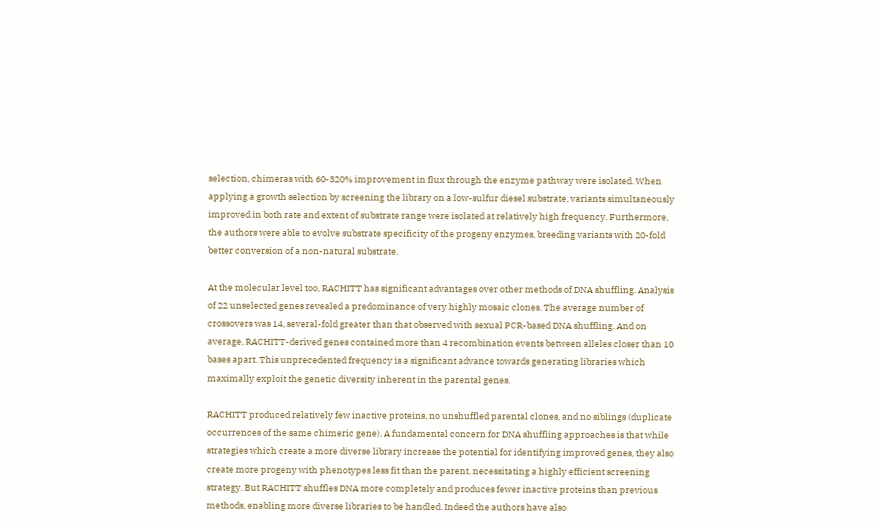selection, chimeras with 60-320% improvement in flux through the enzyme pathway were isolated. When applying a growth selection by screening the library on a low-sulfur diesel substrate, variants simultaneously improved in both rate and extent of substrate range were isolated at relatively high frequency. Furthermore, the authors were able to evolve substrate specificity of the progeny enzymes, breeding variants with 20-fold better conversion of a non-natural substrate.

At the molecular level too, RACHITT has significant advantages over other methods of DNA shuffling. Analysis of 22 unselected genes revealed a predominance of very highly mosaic clones. The average number of crossovers was 14, several-fold greater than that observed with sexual PCR-based DNA shuffling. And on average, RACHITT-derived genes contained more than 4 recombination events between alleles closer than 10 bases apart. This unprecedented frequency is a significant advance towards generating libraries which maximally exploit the genetic diversity inherent in the parental genes.

RACHITT produced relatively few inactive proteins, no unshuffled parental clones, and no siblings (duplicate occurrences of the same chimeric gene). A fundamental concern for DNA shuffling approaches is that while strategies which create a more diverse library increase the potential for identifying improved genes, they also create more progeny with phenotypes less fit than the parent, necessitating a highly efficient screening strategy. But RACHITT shuffles DNA more completely and produces fewer inactive proteins than previous methods, enabling more diverse libraries to be handled. Indeed the authors have also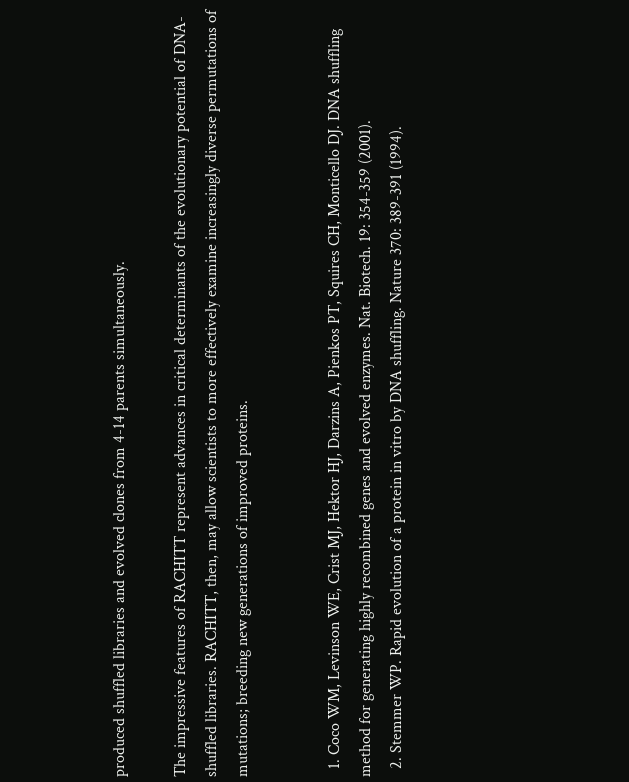produced shuffled libraries and evolved clones from 4-14 parents simultaneously.

The impressive features of RACHITT represent advances in critical determinants of the evolutionary potential of DNA-shuffled libraries. RACHITT, then, may allow scientists to more effectively examine increasingly diverse permutations of mutations; breeding new generations of improved proteins.


  1. Coco WM, Levinson WE, Crist MJ, Hektor HJ, Darzins A, Pienkos PT, Squires CH, Monticello DJ. DNA shuffling method for generating highly recombined genes and evolved enzymes. Nat. Biotech. 19: 354-359 (2001).
  2. Stemmer WP. Rapid evolution of a protein in vitro by DNA shuffling. Nature 370: 389-391 (1994).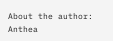About the author: Anthea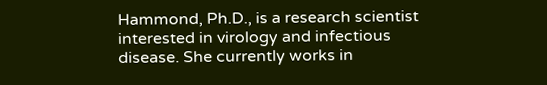Hammond, Ph.D., is a research scientist interested in virology and infectious disease. She currently works in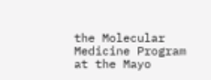the Molecular Medicine Program at the Mayo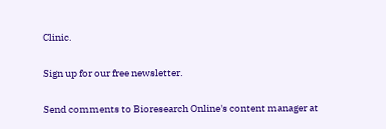Clinic.

Sign up for our free newsletter.

Send comments to Bioresearch Online's content manager at